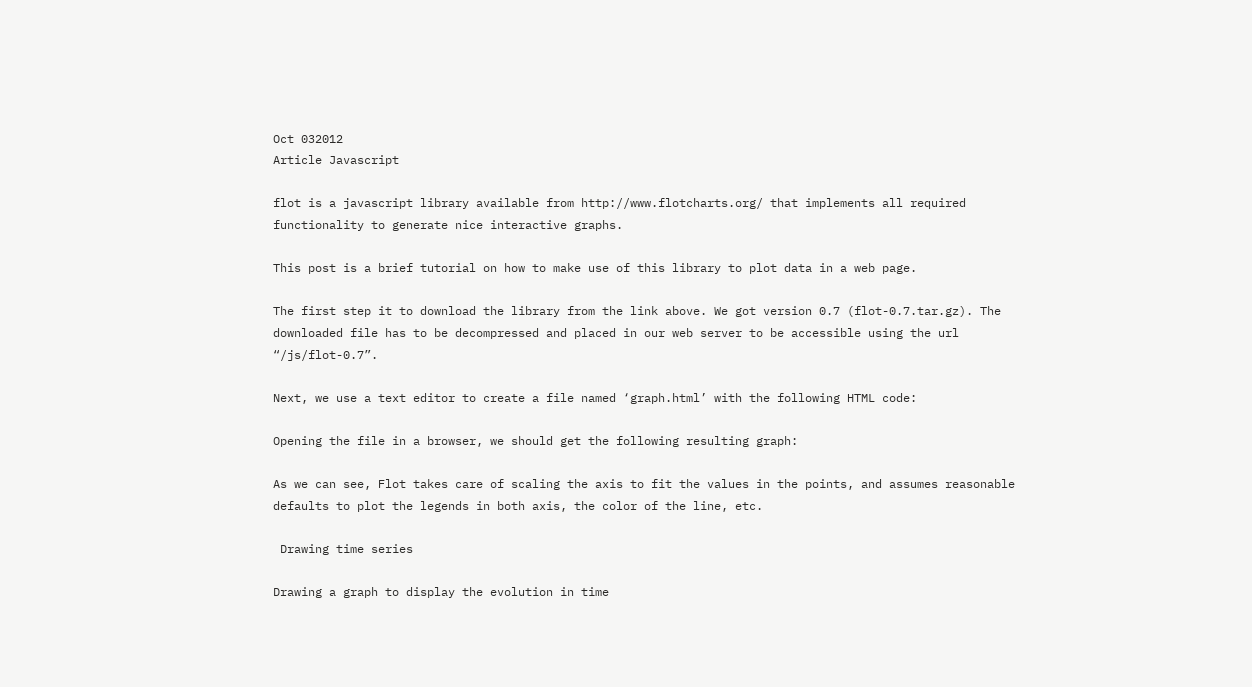Oct 032012
Article Javascript

flot is a javascript library available from http://www.flotcharts.org/ that implements all required functionality to generate nice interactive graphs.

This post is a brief tutorial on how to make use of this library to plot data in a web page.

The first step it to download the library from the link above. We got version 0.7 (flot-0.7.tar.gz). The downloaded file has to be decompressed and placed in our web server to be accessible using the url “/js/flot-0.7”.

Next, we use a text editor to create a file named ‘graph.html’ with the following HTML code:

Opening the file in a browser, we should get the following resulting graph:

As we can see, Flot takes care of scaling the axis to fit the values in the points, and assumes reasonable defaults to plot the legends in both axis, the color of the line, etc.

 Drawing time series

Drawing a graph to display the evolution in time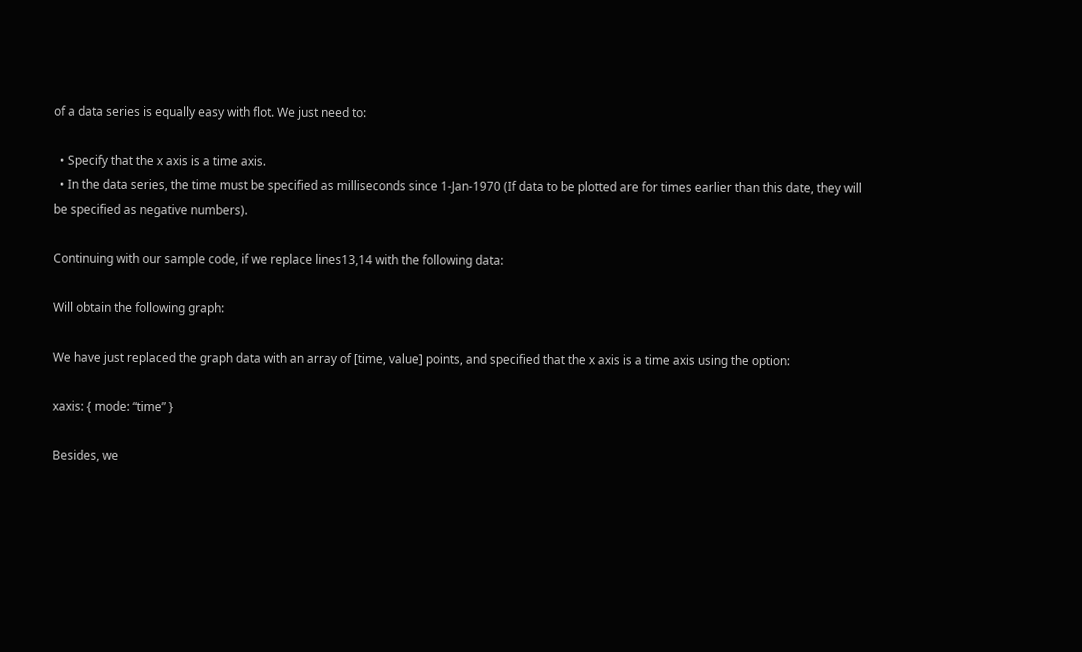of a data series is equally easy with flot. We just need to:

  • Specify that the x axis is a time axis.
  • In the data series, the time must be specified as milliseconds since 1-Jan-1970 (If data to be plotted are for times earlier than this date, they will be specified as negative numbers).

Continuing with our sample code, if we replace lines13,14 with the following data:

Will obtain the following graph:

We have just replaced the graph data with an array of [time, value] points, and specified that the x axis is a time axis using the option:

xaxis: { mode: “time” }

Besides, we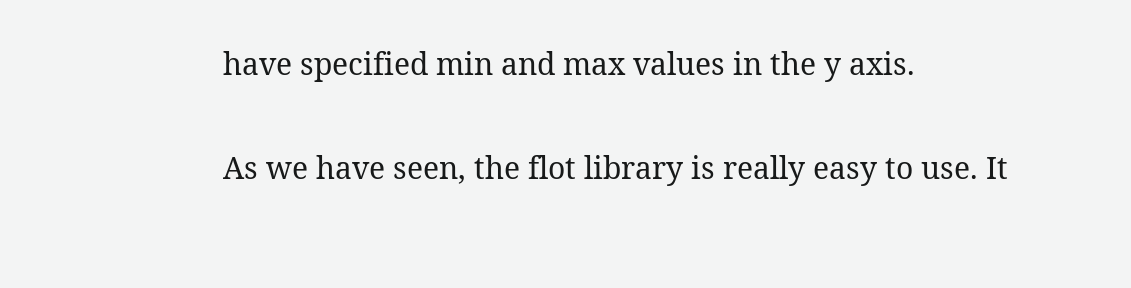have specified min and max values in the y axis.

As we have seen, the flot library is really easy to use. It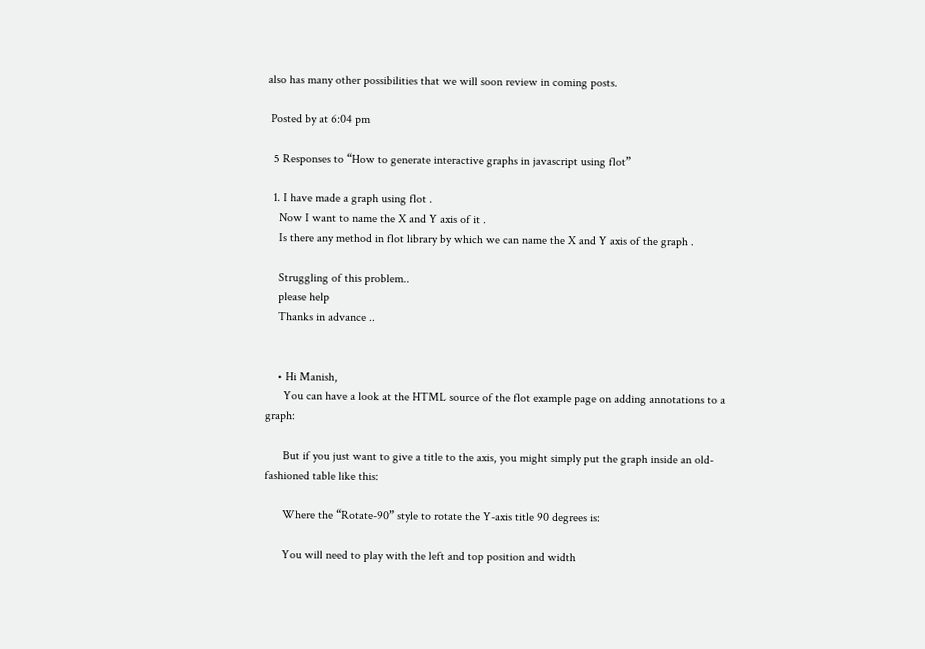also has many other possibilities that we will soon review in coming posts.

 Posted by at 6:04 pm

  5 Responses to “How to generate interactive graphs in javascript using flot”

  1. I have made a graph using flot .
    Now I want to name the X and Y axis of it .
    Is there any method in flot library by which we can name the X and Y axis of the graph .

    Struggling of this problem..
    please help
    Thanks in advance ..


    • Hi Manish,
      You can have a look at the HTML source of the flot example page on adding annotations to a graph:

      But if you just want to give a title to the axis, you might simply put the graph inside an old-fashioned table like this:

      Where the “Rotate-90” style to rotate the Y-axis title 90 degrees is:

      You will need to play with the left and top position and width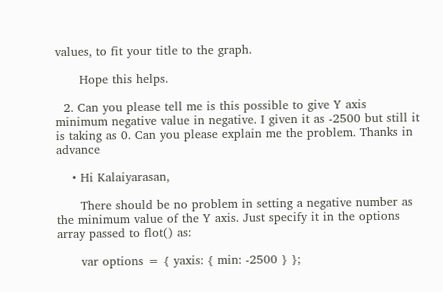values, to fit your title to the graph.

      Hope this helps.

  2. Can you please tell me is this possible to give Y axis minimum negative value in negative. I given it as -2500 but still it is taking as 0. Can you please explain me the problem. Thanks in advance

    • Hi Kalaiyarasan,

      There should be no problem in setting a negative number as the minimum value of the Y axis. Just specify it in the options array passed to flot() as:

      var options = { yaxis: { min: -2500 } };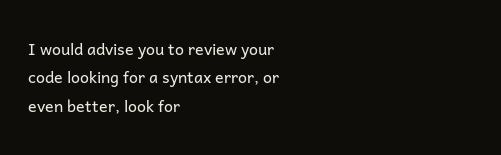I would advise you to review your code looking for a syntax error, or even better, look for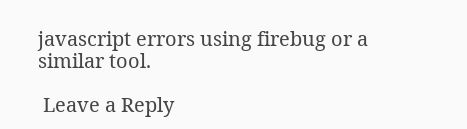javascript errors using firebug or a similar tool.

 Leave a Reply